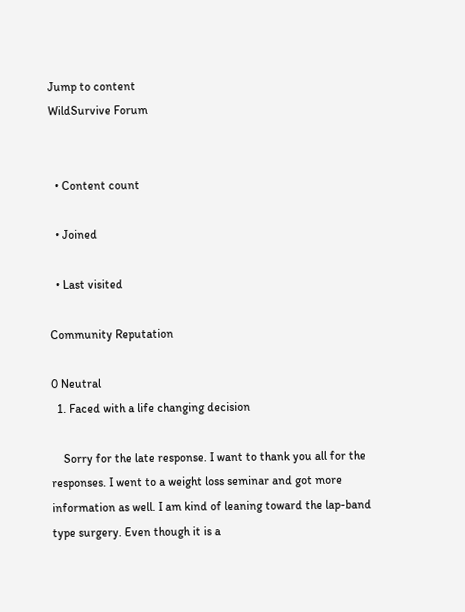Jump to content
WildSurvive Forum


  • Content count

  • Joined

  • Last visited

Community Reputation

0 Neutral
  1. Faced with a life changing decision

    Sorry for the late response. I want to thank you all for the responses. I went to a weight loss seminar and got more information as well. I am kind of leaning toward the lap-band type surgery. Even though it is a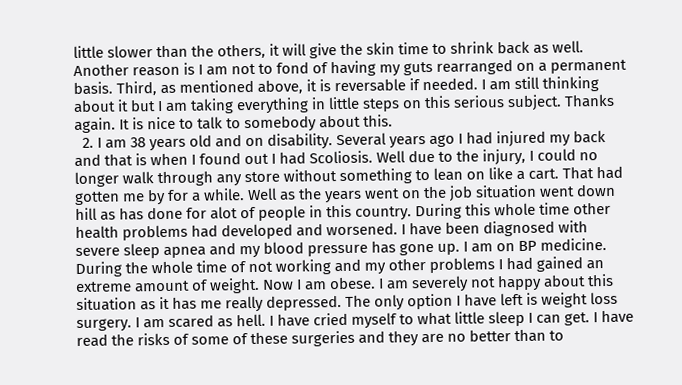little slower than the others, it will give the skin time to shrink back as well. Another reason is I am not to fond of having my guts rearranged on a permanent basis. Third, as mentioned above, it is reversable if needed. I am still thinking about it but I am taking everything in little steps on this serious subject. Thanks again. It is nice to talk to somebody about this.
  2. I am 38 years old and on disability. Several years ago I had injured my back and that is when I found out I had Scoliosis. Well due to the injury, I could no longer walk through any store without something to lean on like a cart. That had gotten me by for a while. Well as the years went on the job situation went down hill as has done for alot of people in this country. During this whole time other health problems had developed and worsened. I have been diagnosed with severe sleep apnea and my blood pressure has gone up. I am on BP medicine. During the whole time of not working and my other problems I had gained an extreme amount of weight. Now I am obese. I am severely not happy about this situation as it has me really depressed. The only option I have left is weight loss surgery. I am scared as hell. I have cried myself to what little sleep I can get. I have read the risks of some of these surgeries and they are no better than to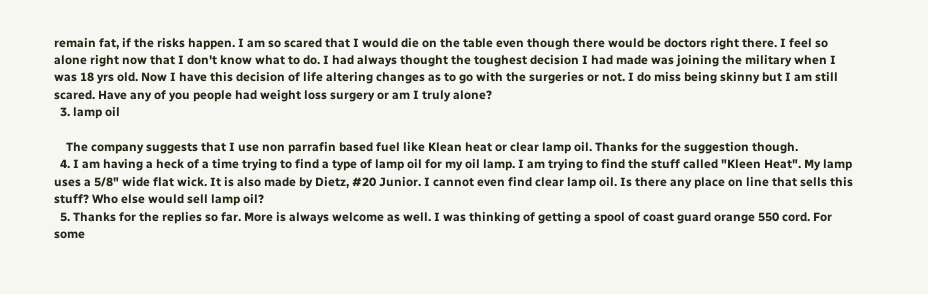remain fat, if the risks happen. I am so scared that I would die on the table even though there would be doctors right there. I feel so alone right now that I don't know what to do. I had always thought the toughest decision I had made was joining the military when I was 18 yrs old. Now I have this decision of life altering changes as to go with the surgeries or not. I do miss being skinny but I am still scared. Have any of you people had weight loss surgery or am I truly alone?
  3. lamp oil

    The company suggests that I use non parrafin based fuel like Klean heat or clear lamp oil. Thanks for the suggestion though.
  4. I am having a heck of a time trying to find a type of lamp oil for my oil lamp. I am trying to find the stuff called "Kleen Heat". My lamp uses a 5/8" wide flat wick. It is also made by Dietz, #20 Junior. I cannot even find clear lamp oil. Is there any place on line that sells this stuff? Who else would sell lamp oil?
  5. Thanks for the replies so far. More is always welcome as well. I was thinking of getting a spool of coast guard orange 550 cord. For some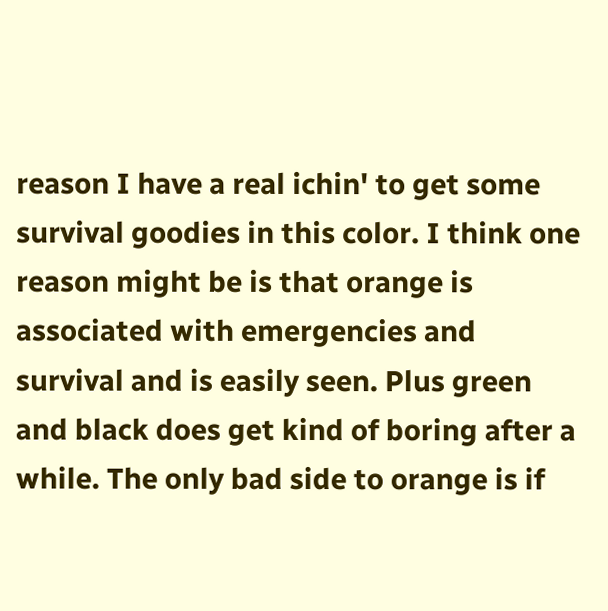reason I have a real ichin' to get some survival goodies in this color. I think one reason might be is that orange is associated with emergencies and survival and is easily seen. Plus green and black does get kind of boring after a while. The only bad side to orange is if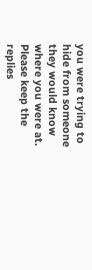you were trying to hide from someone they would know where you were at. Please keep the replies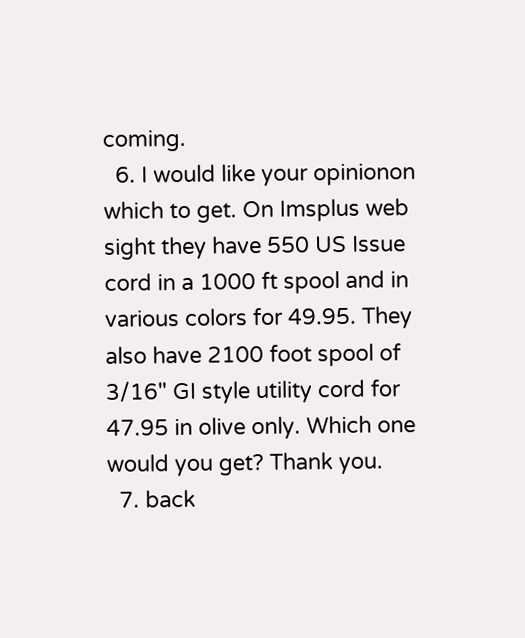coming.
  6. I would like your opinionon which to get. On Imsplus web sight they have 550 US Issue cord in a 1000 ft spool and in various colors for 49.95. They also have 2100 foot spool of 3/16" GI style utility cord for 47.95 in olive only. Which one would you get? Thank you.
  7. back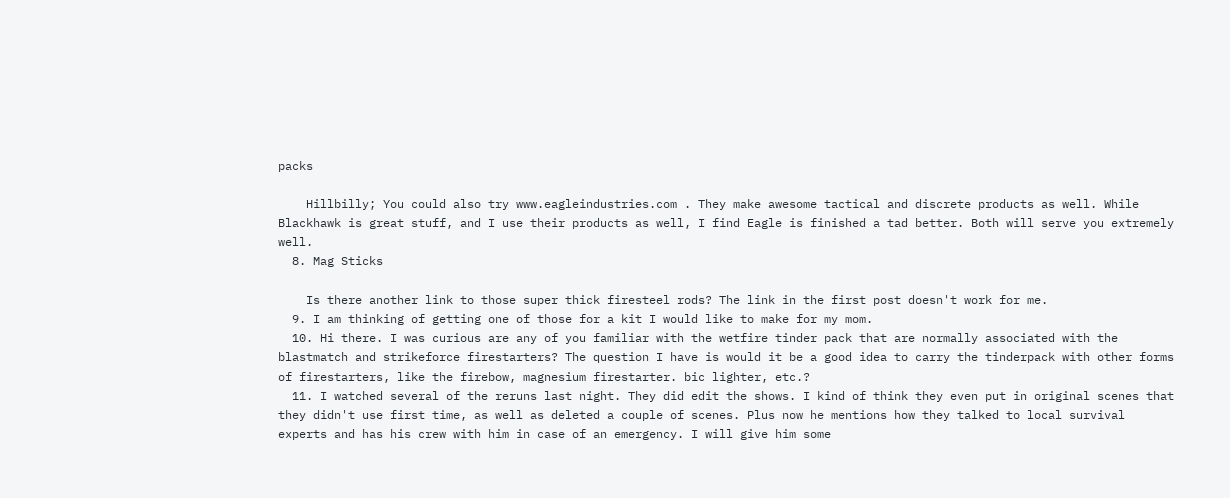packs

    Hillbilly; You could also try www.eagleindustries.com . They make awesome tactical and discrete products as well. While Blackhawk is great stuff, and I use their products as well, I find Eagle is finished a tad better. Both will serve you extremely well.
  8. Mag Sticks

    Is there another link to those super thick firesteel rods? The link in the first post doesn't work for me.
  9. I am thinking of getting one of those for a kit I would like to make for my mom.
  10. Hi there. I was curious are any of you familiar with the wetfire tinder pack that are normally associated with the blastmatch and strikeforce firestarters? The question I have is would it be a good idea to carry the tinderpack with other forms of firestarters, like the firebow, magnesium firestarter. bic lighter, etc.?
  11. I watched several of the reruns last night. They did edit the shows. I kind of think they even put in original scenes that they didn't use first time, as well as deleted a couple of scenes. Plus now he mentions how they talked to local survival experts and has his crew with him in case of an emergency. I will give him some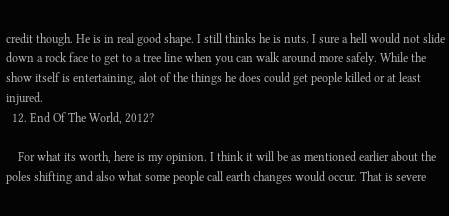credit though. He is in real good shape. I still thinks he is nuts. I sure a hell would not slide down a rock face to get to a tree line when you can walk around more safely. While the show itself is entertaining, alot of the things he does could get people killed or at least injured.
  12. End Of The World, 2012?

    For what its worth, here is my opinion. I think it will be as mentioned earlier about the poles shifting and also what some people call earth changes would occur. That is severe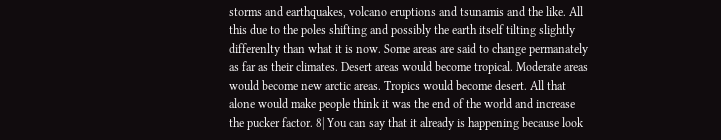storms and earthquakes, volcano eruptions and tsunamis and the like. All this due to the poles shifting and possibly the earth itself tilting slightly differenlty than what it is now. Some areas are said to change permanately as far as their climates. Desert areas would become tropical. Moderate areas would become new arctic areas. Tropics would become desert. All that alone would make people think it was the end of the world and increase the pucker factor. 8| You can say that it already is happening because look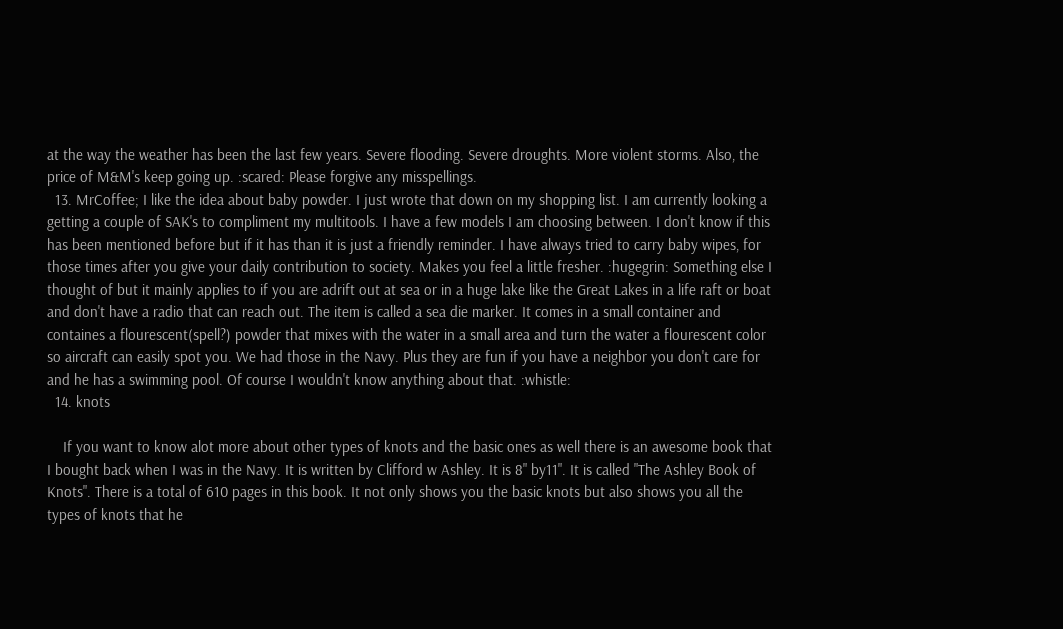at the way the weather has been the last few years. Severe flooding. Severe droughts. More violent storms. Also, the price of M&M's keep going up. :scared: Please forgive any misspellings.
  13. MrCoffee; I like the idea about baby powder. I just wrote that down on my shopping list. I am currently looking a getting a couple of SAK's to compliment my multitools. I have a few models I am choosing between. I don't know if this has been mentioned before but if it has than it is just a friendly reminder. I have always tried to carry baby wipes, for those times after you give your daily contribution to society. Makes you feel a little fresher. :hugegrin: Something else I thought of but it mainly applies to if you are adrift out at sea or in a huge lake like the Great Lakes in a life raft or boat and don't have a radio that can reach out. The item is called a sea die marker. It comes in a small container and containes a flourescent(spell?) powder that mixes with the water in a small area and turn the water a flourescent color so aircraft can easily spot you. We had those in the Navy. Plus they are fun if you have a neighbor you don't care for and he has a swimming pool. Of course I wouldn't know anything about that. :whistle:
  14. knots

    If you want to know alot more about other types of knots and the basic ones as well there is an awesome book that I bought back when I was in the Navy. It is written by Clifford w Ashley. It is 8" by11". It is called "The Ashley Book of Knots". There is a total of 610 pages in this book. It not only shows you the basic knots but also shows you all the types of knots that he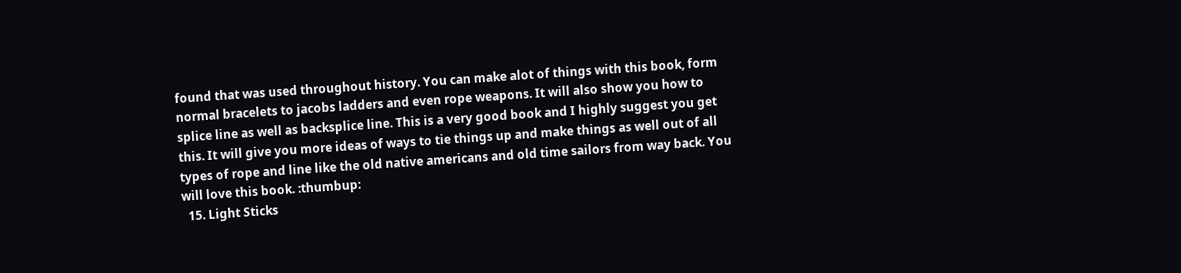found that was used throughout history. You can make alot of things with this book, form normal bracelets to jacobs ladders and even rope weapons. It will also show you how to splice line as well as backsplice line. This is a very good book and I highly suggest you get this. It will give you more ideas of ways to tie things up and make things as well out of all types of rope and line like the old native americans and old time sailors from way back. You will love this book. :thumbup:
  15. Light Sticks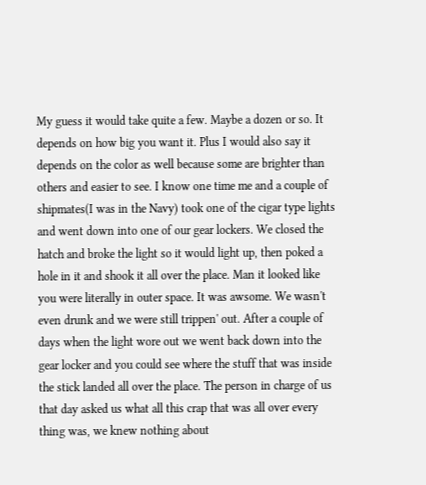My guess it would take quite a few. Maybe a dozen or so. It depends on how big you want it. Plus I would also say it depends on the color as well because some are brighter than others and easier to see. I know one time me and a couple of shipmates(I was in the Navy) took one of the cigar type lights and went down into one of our gear lockers. We closed the hatch and broke the light so it would light up, then poked a hole in it and shook it all over the place. Man it looked like you were literally in outer space. It was awsome. We wasn't even drunk and we were still trippen' out. After a couple of days when the light wore out we went back down into the gear locker and you could see where the stuff that was inside the stick landed all over the place. The person in charge of us that day asked us what all this crap that was all over every thing was, we knew nothing about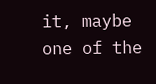it, maybe one of the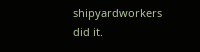shipyardworkers did it.